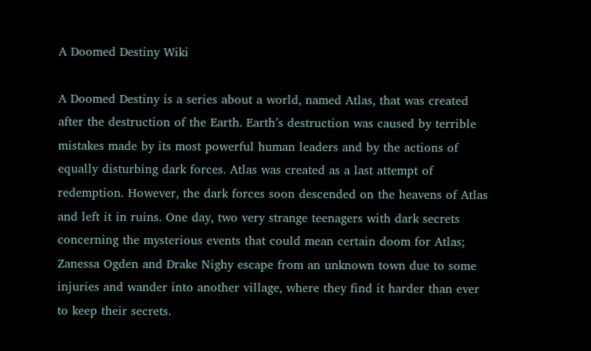A Doomed Destiny Wiki

A Doomed Destiny is a series about a world, named Atlas, that was created after the destruction of the Earth. Earth’s destruction was caused by terrible mistakes made by its most powerful human leaders and by the actions of equally disturbing dark forces. Atlas was created as a last attempt of redemption. However, the dark forces soon descended on the heavens of Atlas and left it in ruins. One day, two very strange teenagers with dark secrets concerning the mysterious events that could mean certain doom for Atlas; Zanessa Ogden and Drake Nighy escape from an unknown town due to some injuries and wander into another village, where they find it harder than ever to keep their secrets.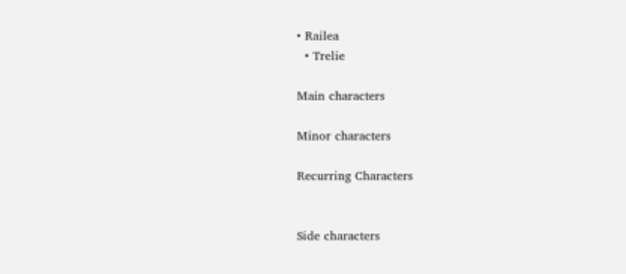• Railea
  • Trelie

Main characters

Minor characters

Recurring Characters


Side characters